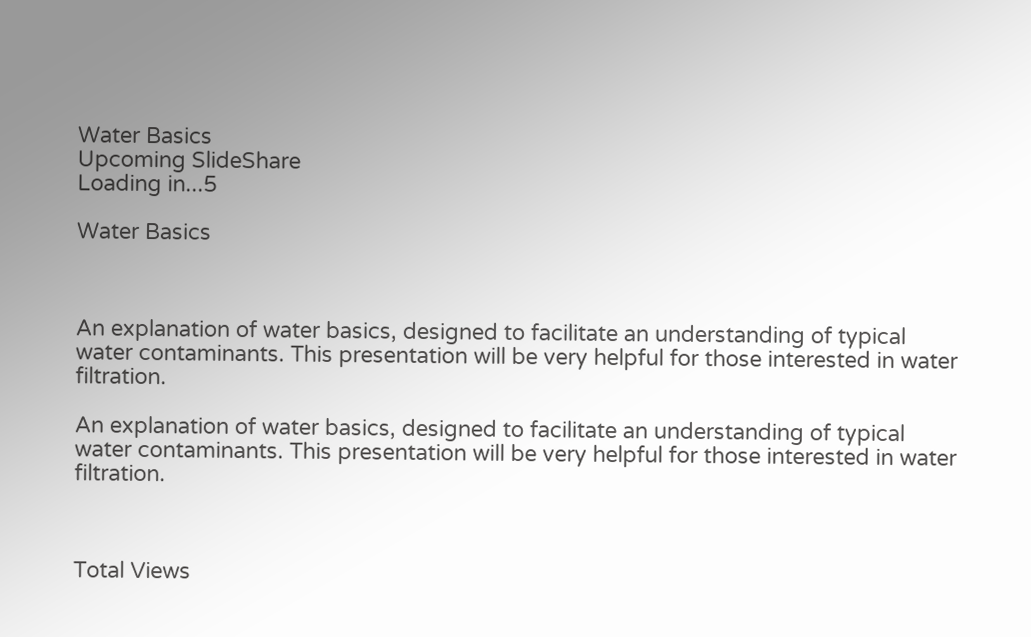Water Basics
Upcoming SlideShare
Loading in...5

Water Basics



An explanation of water basics, designed to facilitate an understanding of typical water contaminants. This presentation will be very helpful for those interested in water filtration.

An explanation of water basics, designed to facilitate an understanding of typical water contaminants. This presentation will be very helpful for those interested in water filtration.



Total Views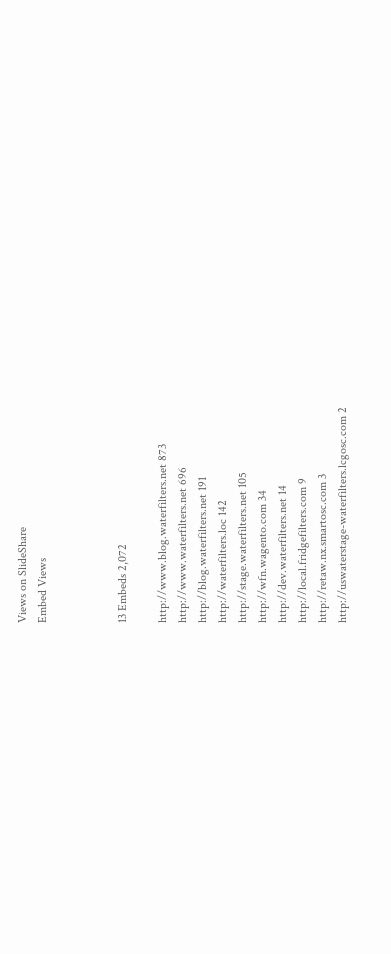Views on SlideShare
Embed Views



13 Embeds 2,072

http://www.blog.waterfilters.net 873
http://www.waterfilters.net 696
http://blog.waterfilters.net 191
http://waterfilters.loc 142
http://stage.waterfilters.net 105
http://wfn.wagento.com 34
http://dev.waterfilters.net 14
http://local.fridgefilters.com 9
http://retaw.nx.smartosc.com 3
http://uswaterstage-waterfilters.lcgosc.com 2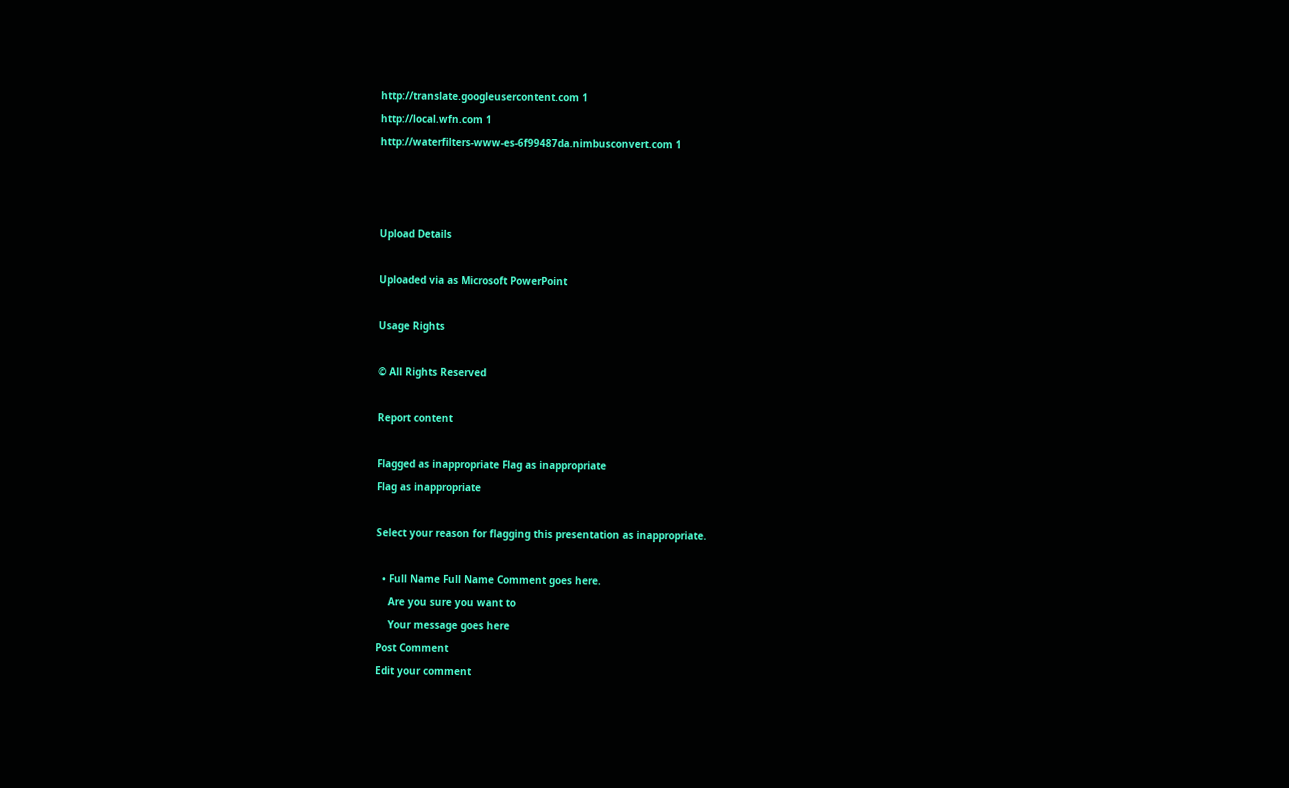http://translate.googleusercontent.com 1
http://local.wfn.com 1
http://waterfilters-www-es-6f99487da.nimbusconvert.com 1



Upload Details

Uploaded via as Microsoft PowerPoint

Usage Rights

© All Rights Reserved

Report content

Flagged as inappropriate Flag as inappropriate
Flag as inappropriate

Select your reason for flagging this presentation as inappropriate.

  • Full Name Full Name Comment goes here.
    Are you sure you want to
    Your message goes here
Post Comment
Edit your comment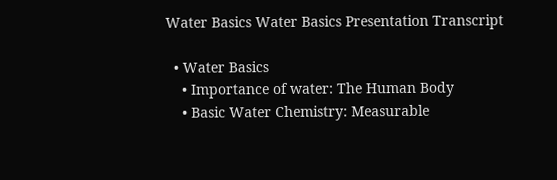Water Basics Water Basics Presentation Transcript

  • Water Basics
    • Importance of water: The Human Body
    • Basic Water Chemistry: Measurable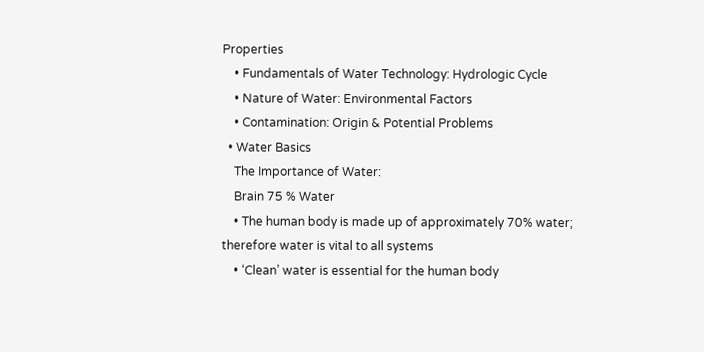Properties
    • Fundamentals of Water Technology: Hydrologic Cycle
    • Nature of Water: Environmental Factors
    • Contamination: Origin & Potential Problems
  • Water Basics
    The Importance of Water:
    Brain 75 % Water
    • The human body is made up of approximately 70% water; therefore water is vital to all systems
    • ‘Clean’ water is essential for the human body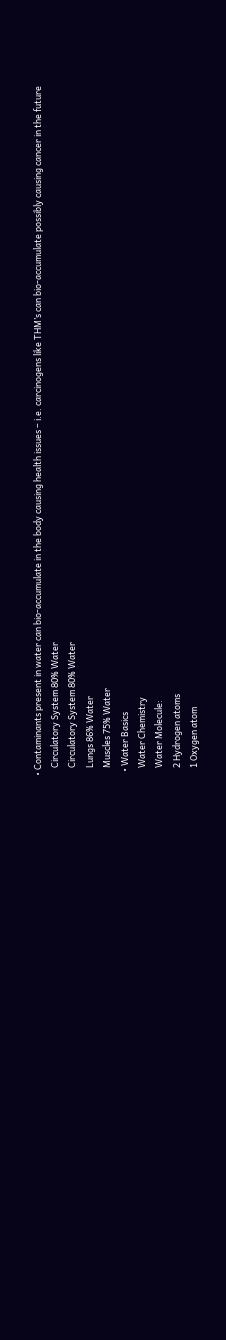• Contaminants present in water can bio-accumulate in the body causing health issues – i.e. carcinogens like THM’s can bio-accumulate possibly causing cancer in the future
    Circulatory System 80% Water
    Circulatory System 80% Water
    Lungs 86% Water
    Muscles 75% Water
  • Water Basics
    Water Chemistry
    Water Molecule:
    2 Hydrogen atoms
    1 Oxygen atom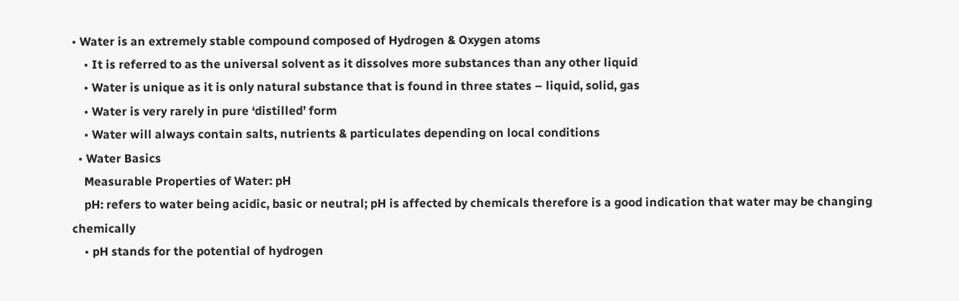• Water is an extremely stable compound composed of Hydrogen & Oxygen atoms
    • It is referred to as the universal solvent as it dissolves more substances than any other liquid
    • Water is unique as it is only natural substance that is found in three states – liquid, solid, gas
    • Water is very rarely in pure ‘distilled’ form
    • Water will always contain salts, nutrients & particulates depending on local conditions
  • Water Basics
    Measurable Properties of Water: pH
    pH: refers to water being acidic, basic or neutral; pH is affected by chemicals therefore is a good indication that water may be changing chemically
    • pH stands for the potential of hydrogen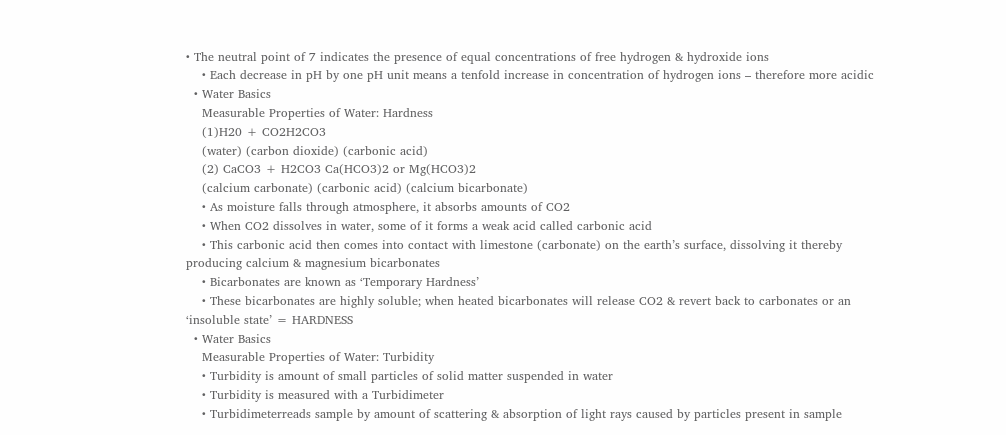• The neutral point of 7 indicates the presence of equal concentrations of free hydrogen & hydroxide ions
    • Each decrease in pH by one pH unit means a tenfold increase in concentration of hydrogen ions – therefore more acidic
  • Water Basics
    Measurable Properties of Water: Hardness
    (1)H20 + CO2H2CO3
    (water) (carbon dioxide) (carbonic acid)
    (2) CaCO3 + H2CO3 Ca(HCO3)2 or Mg(HCO3)2
    (calcium carbonate) (carbonic acid) (calcium bicarbonate)
    • As moisture falls through atmosphere, it absorbs amounts of CO2
    • When CO2 dissolves in water, some of it forms a weak acid called carbonic acid
    • This carbonic acid then comes into contact with limestone (carbonate) on the earth’s surface, dissolving it thereby producing calcium & magnesium bicarbonates
    • Bicarbonates are known as ‘Temporary Hardness’
    • These bicarbonates are highly soluble; when heated bicarbonates will release CO2 & revert back to carbonates or an ‘insoluble state’ = HARDNESS
  • Water Basics
    Measurable Properties of Water: Turbidity
    • Turbidity is amount of small particles of solid matter suspended in water
    • Turbidity is measured with a Turbidimeter
    • Turbidimeterreads sample by amount of scattering & absorption of light rays caused by particles present in sample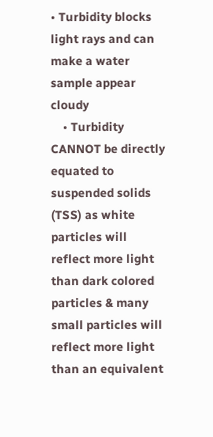• Turbidity blocks light rays and can make a water sample appear cloudy
    • Turbidity CANNOT be directly equated to suspended solids (TSS) as white particles will reflect more light than dark colored particles & many small particles will reflect more light than an equivalent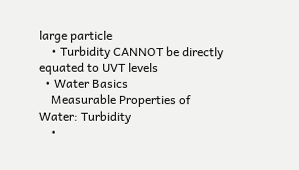large particle
    • Turbidity CANNOT be directly equated to UVT levels
  • Water Basics
    Measurable Properties of Water: Turbidity
    •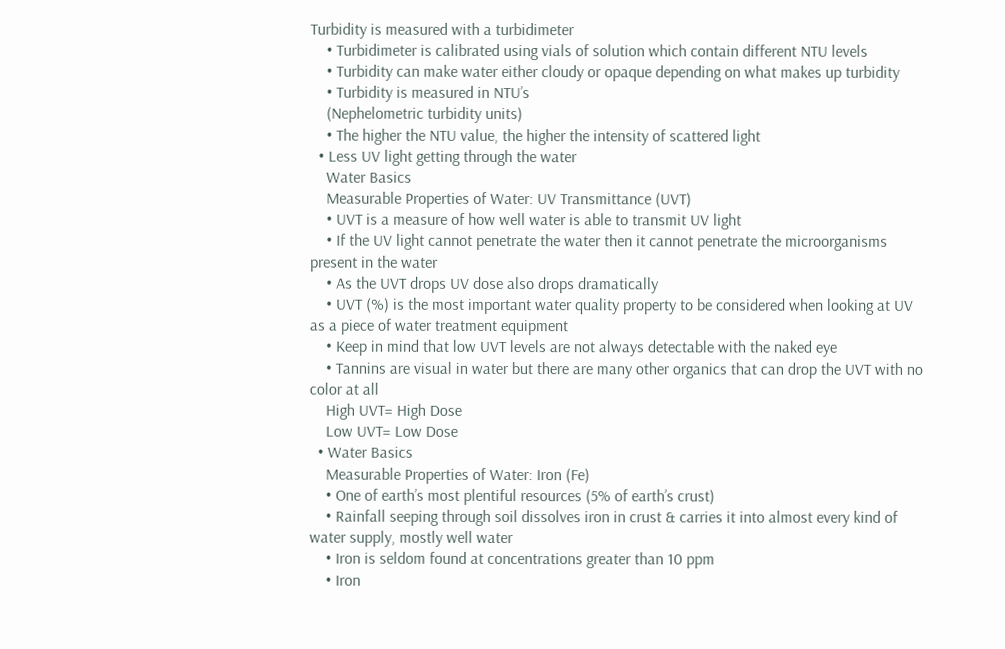Turbidity is measured with a turbidimeter
    • Turbidimeter is calibrated using vials of solution which contain different NTU levels
    • Turbidity can make water either cloudy or opaque depending on what makes up turbidity
    • Turbidity is measured in NTU’s
    (Nephelometric turbidity units)
    • The higher the NTU value, the higher the intensity of scattered light
  • Less UV light getting through the water
    Water Basics
    Measurable Properties of Water: UV Transmittance (UVT)
    • UVT is a measure of how well water is able to transmit UV light
    • If the UV light cannot penetrate the water then it cannot penetrate the microorganisms present in the water
    • As the UVT drops UV dose also drops dramatically
    • UVT (%) is the most important water quality property to be considered when looking at UV as a piece of water treatment equipment
    • Keep in mind that low UVT levels are not always detectable with the naked eye
    • Tannins are visual in water but there are many other organics that can drop the UVT with no color at all
    High UVT= High Dose
    Low UVT= Low Dose
  • Water Basics
    Measurable Properties of Water: Iron (Fe)
    • One of earth’s most plentiful resources (5% of earth’s crust)
    • Rainfall seeping through soil dissolves iron in crust & carries it into almost every kind of water supply, mostly well water
    • Iron is seldom found at concentrations greater than 10 ppm
    • Iron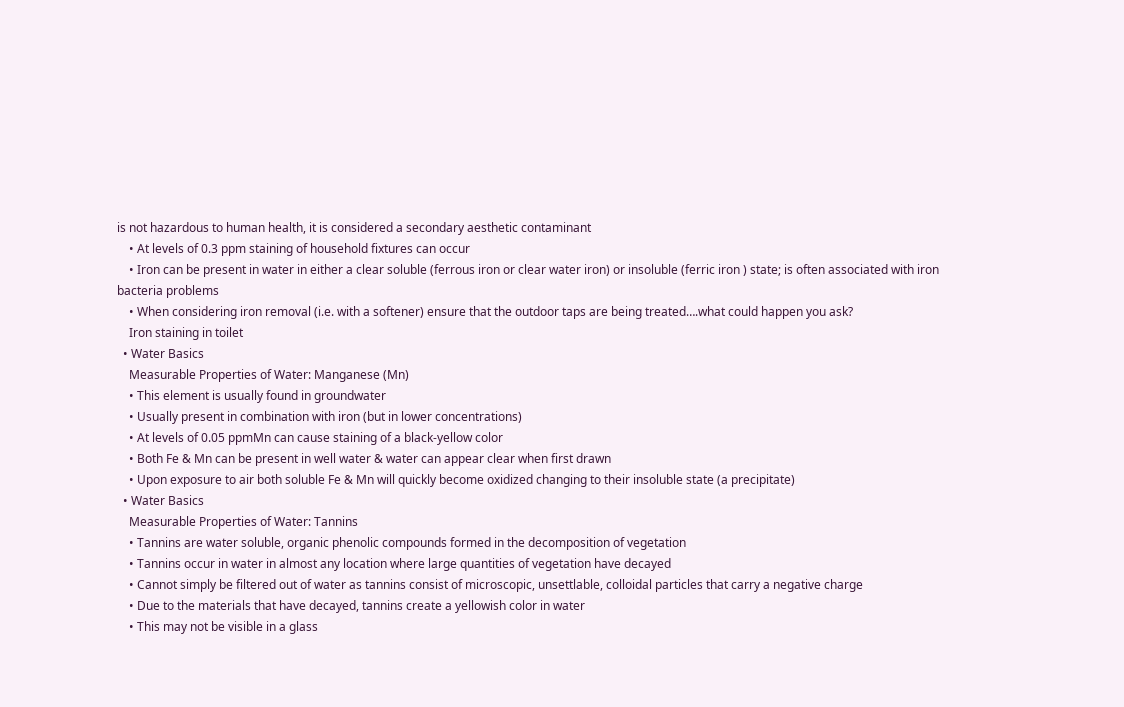is not hazardous to human health, it is considered a secondary aesthetic contaminant
    • At levels of 0.3 ppm staining of household fixtures can occur
    • Iron can be present in water in either a clear soluble (ferrous iron or clear water iron) or insoluble (ferric iron ) state; is often associated with iron bacteria problems
    • When considering iron removal (i.e. with a softener) ensure that the outdoor taps are being treated….what could happen you ask?
    Iron staining in toilet
  • Water Basics
    Measurable Properties of Water: Manganese (Mn)
    • This element is usually found in groundwater
    • Usually present in combination with iron (but in lower concentrations)
    • At levels of 0.05 ppmMn can cause staining of a black-yellow color
    • Both Fe & Mn can be present in well water & water can appear clear when first drawn
    • Upon exposure to air both soluble Fe & Mn will quickly become oxidized changing to their insoluble state (a precipitate)
  • Water Basics
    Measurable Properties of Water: Tannins
    • Tannins are water soluble, organic phenolic compounds formed in the decomposition of vegetation
    • Tannins occur in water in almost any location where large quantities of vegetation have decayed
    • Cannot simply be filtered out of water as tannins consist of microscopic, unsettlable, colloidal particles that carry a negative charge
    • Due to the materials that have decayed, tannins create a yellowish color in water
    • This may not be visible in a glass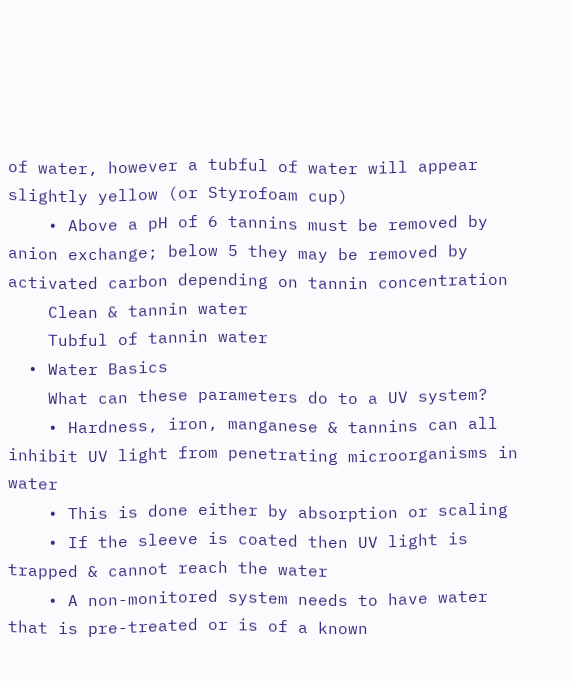of water, however a tubful of water will appear slightly yellow (or Styrofoam cup)
    • Above a pH of 6 tannins must be removed by anion exchange; below 5 they may be removed by activated carbon depending on tannin concentration
    Clean & tannin water
    Tubful of tannin water
  • Water Basics
    What can these parameters do to a UV system?
    • Hardness, iron, manganese & tannins can all inhibit UV light from penetrating microorganisms in water
    • This is done either by absorption or scaling
    • If the sleeve is coated then UV light is trapped & cannot reach the water
    • A non-monitored system needs to have water that is pre-treated or is of a known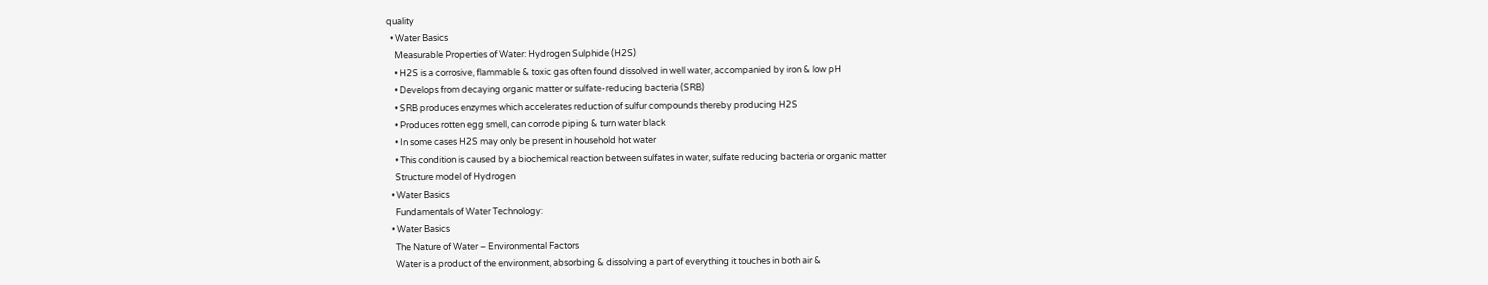quality
  • Water Basics
    Measurable Properties of Water: Hydrogen Sulphide (H2S)
    • H2S is a corrosive, flammable & toxic gas often found dissolved in well water, accompanied by iron & low pH
    • Develops from decaying organic matter or sulfate-reducing bacteria (SRB)
    • SRB produces enzymes which accelerates reduction of sulfur compounds thereby producing H2S
    • Produces rotten egg smell, can corrode piping & turn water black
    • In some cases H2S may only be present in household hot water
    • This condition is caused by a biochemical reaction between sulfates in water, sulfate reducing bacteria or organic matter
    Structure model of Hydrogen
  • Water Basics
    Fundamentals of Water Technology:
  • Water Basics
    The Nature of Water – Environmental Factors
    Water is a product of the environment, absorbing & dissolving a part of everything it touches in both air &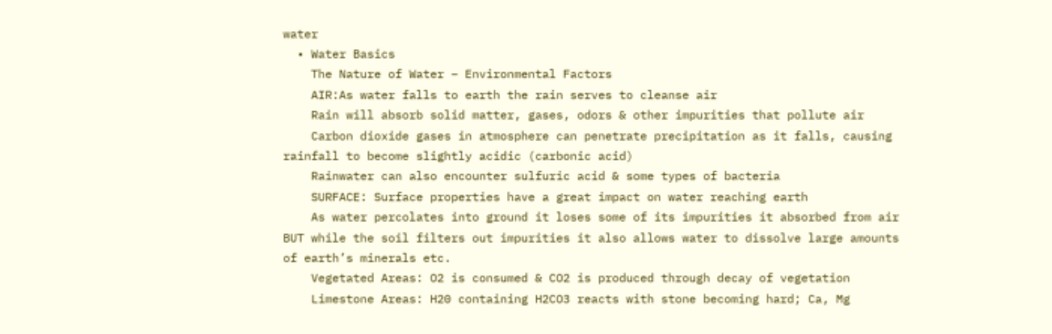water
  • Water Basics
    The Nature of Water – Environmental Factors
    AIR:As water falls to earth the rain serves to cleanse air
    Rain will absorb solid matter, gases, odors & other impurities that pollute air
    Carbon dioxide gases in atmosphere can penetrate precipitation as it falls, causing rainfall to become slightly acidic (carbonic acid)
    Rainwater can also encounter sulfuric acid & some types of bacteria
    SURFACE: Surface properties have a great impact on water reaching earth
    As water percolates into ground it loses some of its impurities it absorbed from air BUT while the soil filters out impurities it also allows water to dissolve large amounts of earth’s minerals etc.
    Vegetated Areas: O2 is consumed & CO2 is produced through decay of vegetation
    Limestone Areas: H20 containing H2CO3 reacts with stone becoming hard; Ca, Mg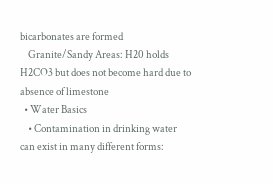bicarbonates are formed
    Granite/Sandy Areas: H20 holds H2CO3 but does not become hard due to absence of limestone
  • Water Basics
    • Contamination in drinking water can exist in many different forms: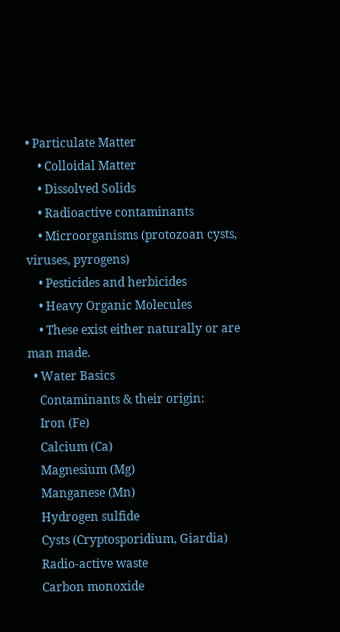• Particulate Matter
    • Colloidal Matter
    • Dissolved Solids
    • Radioactive contaminants
    • Microorganisms (protozoan cysts, viruses, pyrogens)
    • Pesticides and herbicides
    • Heavy Organic Molecules
    • These exist either naturally or are man made.
  • Water Basics
    Contaminants & their origin:
    Iron (Fe)
    Calcium (Ca)
    Magnesium (Mg)
    Manganese (Mn)
    Hydrogen sulfide
    Cysts (Cryptosporidium, Giardia)
    Radio-active waste
    Carbon monoxide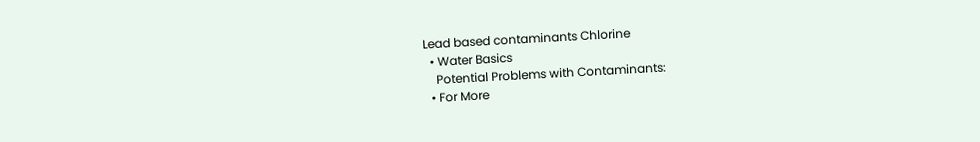Lead based contaminants Chlorine
  • Water Basics
    Potential Problems with Contaminants:
  • For More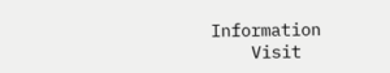Information
    Visit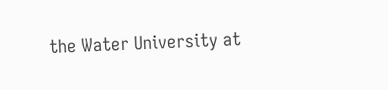the Water University at